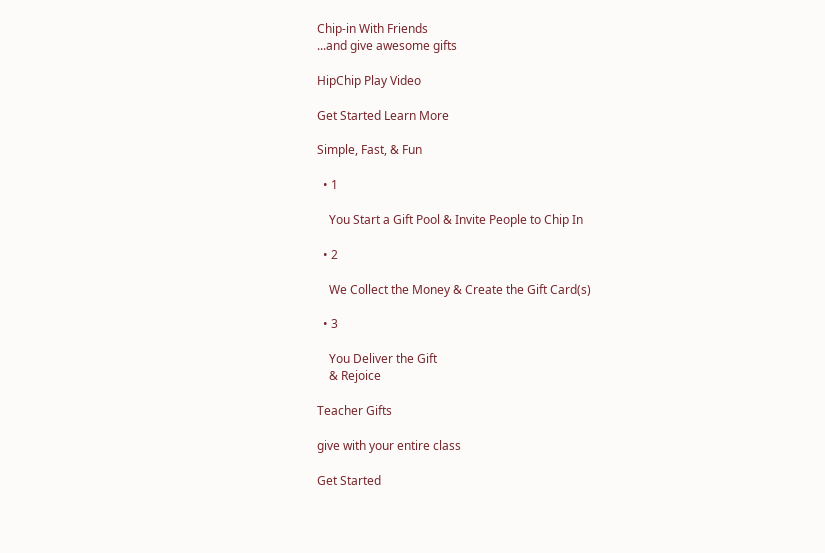Chip-in With Friends
...and give awesome gifts

HipChip Play Video

Get Started Learn More

Simple, Fast, & Fun

  • 1

    You Start a Gift Pool & Invite People to Chip In

  • 2

    We Collect the Money & Create the Gift Card(s)

  • 3

    You Deliver the Gift
    & Rejoice

Teacher Gifts

give with your entire class

Get Started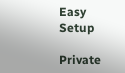Easy Setup

Private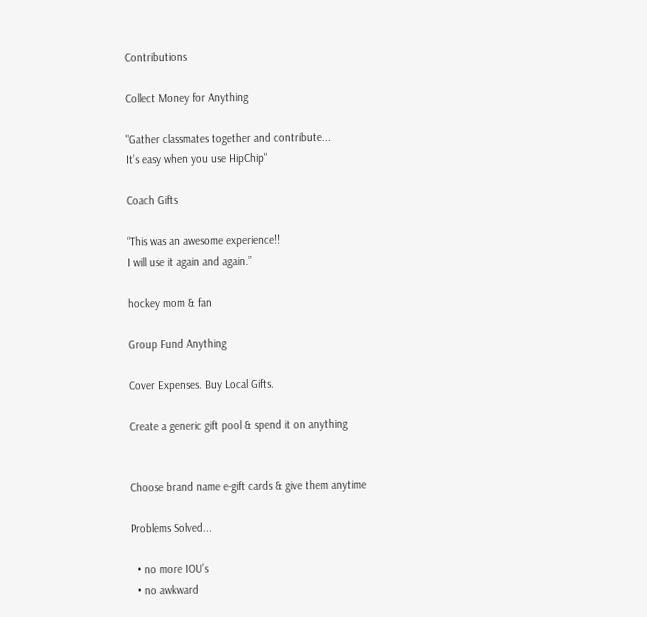Contributions

Collect Money for Anything

"Gather classmates together and contribute...
It’s easy when you use HipChip"

Coach Gifts

“This was an awesome experience!!
I will use it again and again.”

hockey mom & fan

Group Fund Anything

Cover Expenses. Buy Local Gifts.

Create a generic gift pool & spend it on anything


Choose brand name e-gift cards & give them anytime

Problems Solved...

  • no more IOU’s
  • no awkward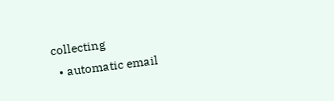collecting
  • automatic email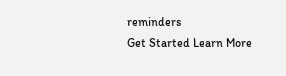reminders
Get Started Learn More